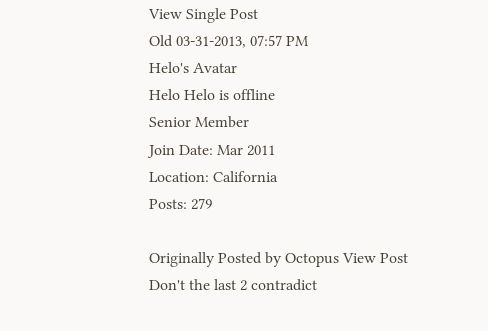View Single Post
Old 03-31-2013, 07:57 PM
Helo's Avatar
Helo Helo is offline
Senior Member
Join Date: Mar 2011
Location: California
Posts: 279

Originally Posted by Octopus View Post
Don't the last 2 contradict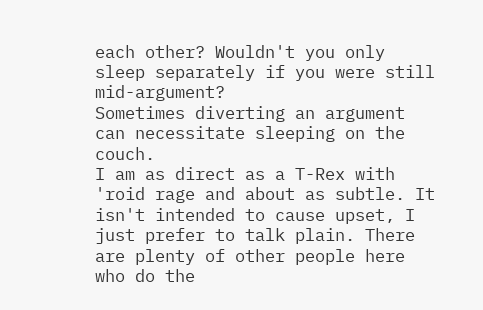each other? Wouldn't you only sleep separately if you were still mid-argument?
Sometimes diverting an argument can necessitate sleeping on the couch.
I am as direct as a T-Rex with 'roid rage and about as subtle. It isn't intended to cause upset, I just prefer to talk plain. There are plenty of other people here who do the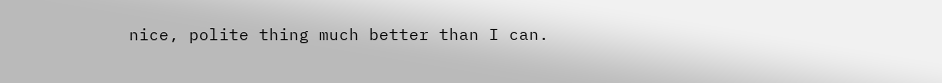nice, polite thing much better than I can.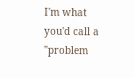I'm what you'd call a "problem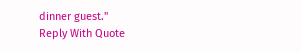dinner guest."
Reply With Quote